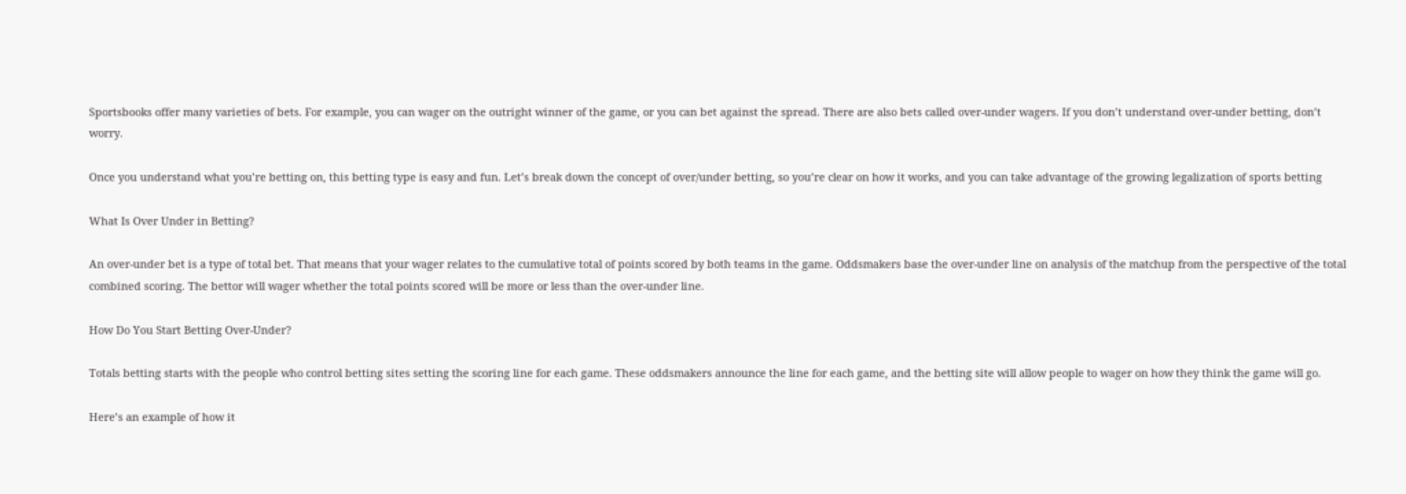Sportsbooks offer many varieties of bets. For example, you can wager on the outright winner of the game, or you can bet against the spread. There are also bets called over-under wagers. If you don’t understand over-under betting, don’t worry.

Once you understand what you’re betting on, this betting type is easy and fun. Let’s break down the concept of over/under betting, so you’re clear on how it works, and you can take advantage of the growing legalization of sports betting

What Is Over Under in Betting?

An over-under bet is a type of total bet. That means that your wager relates to the cumulative total of points scored by both teams in the game. Oddsmakers base the over-under line on analysis of the matchup from the perspective of the total combined scoring. The bettor will wager whether the total points scored will be more or less than the over-under line.

How Do You Start Betting Over-Under?

Totals betting starts with the people who control betting sites setting the scoring line for each game. These oddsmakers announce the line for each game, and the betting site will allow people to wager on how they think the game will go.

Here’s an example of how it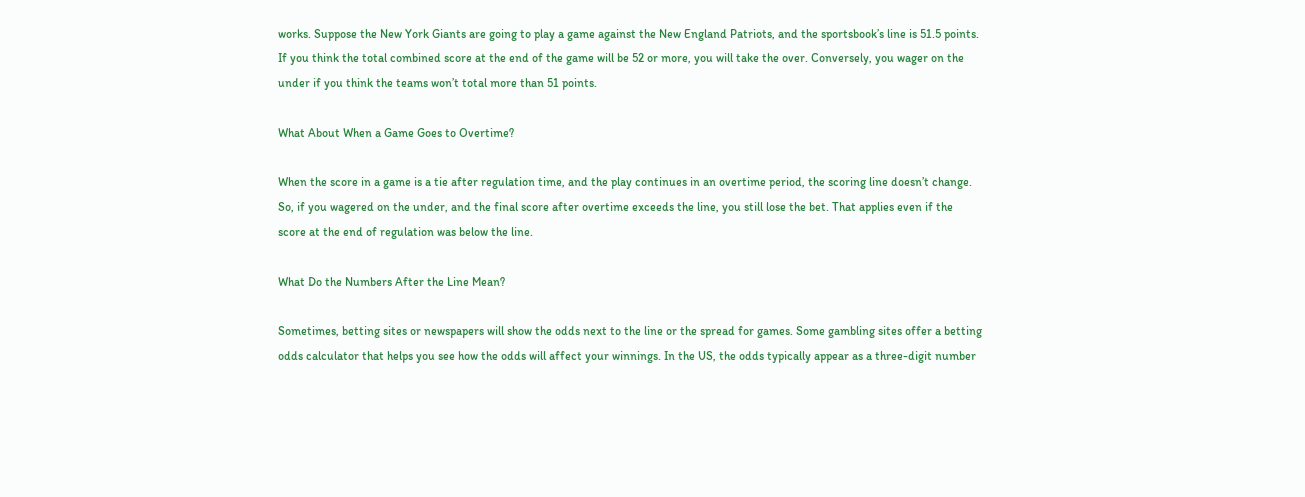works. Suppose the New York Giants are going to play a game against the New England Patriots, and the sportsbook’s line is 51.5 points. If you think the total combined score at the end of the game will be 52 or more, you will take the over. Conversely, you wager on the under if you think the teams won’t total more than 51 points.

What About When a Game Goes to Overtime?

When the score in a game is a tie after regulation time, and the play continues in an overtime period, the scoring line doesn’t change. So, if you wagered on the under, and the final score after overtime exceeds the line, you still lose the bet. That applies even if the score at the end of regulation was below the line.

What Do the Numbers After the Line Mean?

Sometimes, betting sites or newspapers will show the odds next to the line or the spread for games. Some gambling sites offer a betting odds calculator that helps you see how the odds will affect your winnings. In the US, the odds typically appear as a three-digit number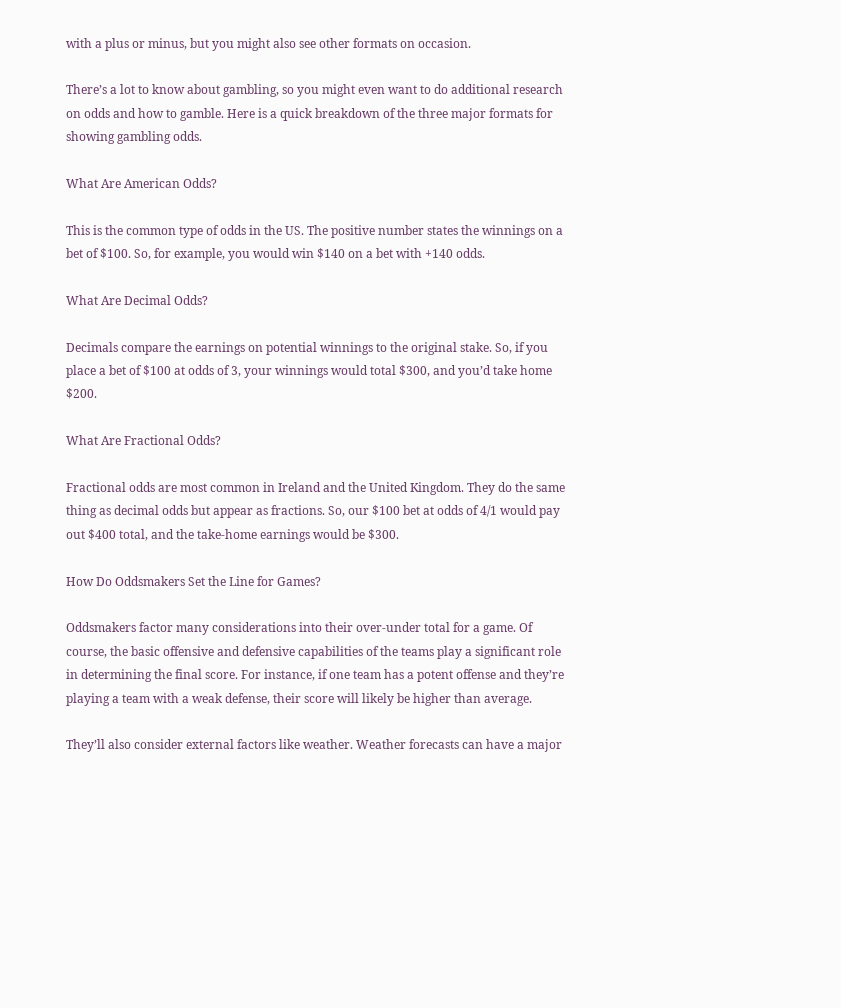with a plus or minus, but you might also see other formats on occasion.

There’s a lot to know about gambling, so you might even want to do additional research on odds and how to gamble. Here is a quick breakdown of the three major formats for showing gambling odds.

What Are American Odds?

This is the common type of odds in the US. The positive number states the winnings on a bet of $100. So, for example, you would win $140 on a bet with +140 odds.

What Are Decimal Odds?

Decimals compare the earnings on potential winnings to the original stake. So, if you place a bet of $100 at odds of 3, your winnings would total $300, and you’d take home $200.

What Are Fractional Odds?

Fractional odds are most common in Ireland and the United Kingdom. They do the same thing as decimal odds but appear as fractions. So, our $100 bet at odds of 4/1 would pay out $400 total, and the take-home earnings would be $300.

How Do Oddsmakers Set the Line for Games?

Oddsmakers factor many considerations into their over-under total for a game. Of course, the basic offensive and defensive capabilities of the teams play a significant role in determining the final score. For instance, if one team has a potent offense and they’re playing a team with a weak defense, their score will likely be higher than average.

They’ll also consider external factors like weather. Weather forecasts can have a major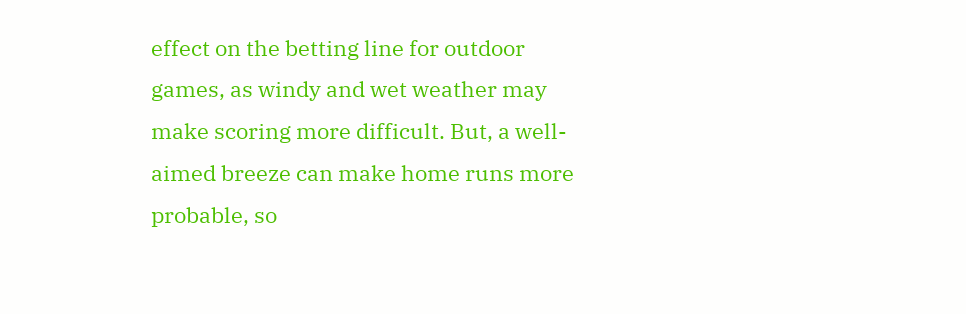effect on the betting line for outdoor games, as windy and wet weather may make scoring more difficult. But, a well-aimed breeze can make home runs more probable, so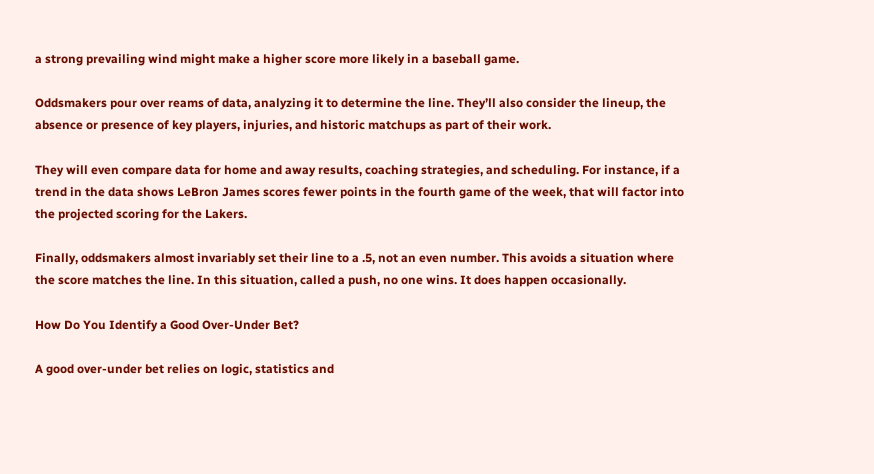a strong prevailing wind might make a higher score more likely in a baseball game.

Oddsmakers pour over reams of data, analyzing it to determine the line. They’ll also consider the lineup, the absence or presence of key players, injuries, and historic matchups as part of their work.

They will even compare data for home and away results, coaching strategies, and scheduling. For instance, if a trend in the data shows LeBron James scores fewer points in the fourth game of the week, that will factor into the projected scoring for the Lakers.

Finally, oddsmakers almost invariably set their line to a .5, not an even number. This avoids a situation where the score matches the line. In this situation, called a push, no one wins. It does happen occasionally.

How Do You Identify a Good Over-Under Bet?

A good over-under bet relies on logic, statistics and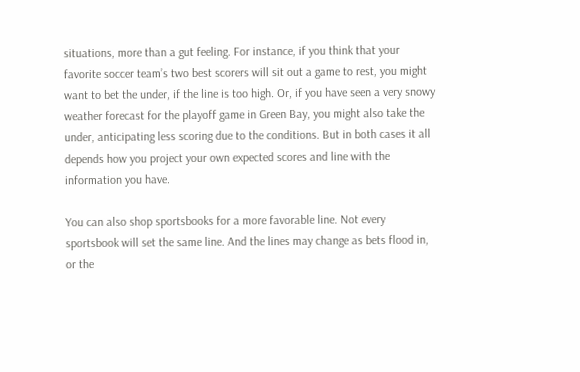situations, more than a gut feeling. For instance, if you think that your favorite soccer team’s two best scorers will sit out a game to rest, you might want to bet the under, if the line is too high. Or, if you have seen a very snowy weather forecast for the playoff game in Green Bay, you might also take the under, anticipating less scoring due to the conditions. But in both cases it all depends how you project your own expected scores and line with the information you have.

You can also shop sportsbooks for a more favorable line. Not every sportsbook will set the same line. And the lines may change as bets flood in, or the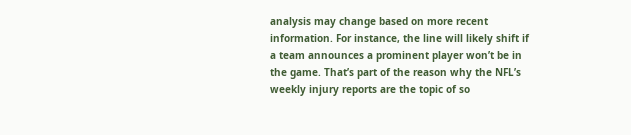analysis may change based on more recent information. For instance, the line will likely shift if a team announces a prominent player won’t be in the game. That’s part of the reason why the NFL’s weekly injury reports are the topic of so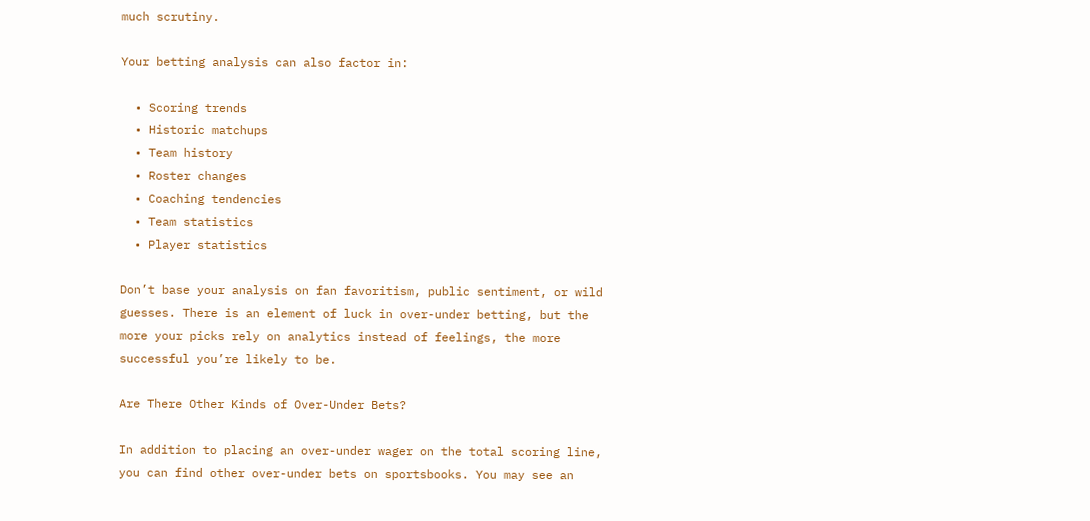much scrutiny.

Your betting analysis can also factor in:

  • Scoring trends
  • Historic matchups
  • Team history
  • Roster changes
  • Coaching tendencies
  • Team statistics
  • Player statistics

Don’t base your analysis on fan favoritism, public sentiment, or wild guesses. There is an element of luck in over-under betting, but the more your picks rely on analytics instead of feelings, the more successful you’re likely to be.

Are There Other Kinds of Over-Under Bets?

In addition to placing an over-under wager on the total scoring line, you can find other over-under bets on sportsbooks. You may see an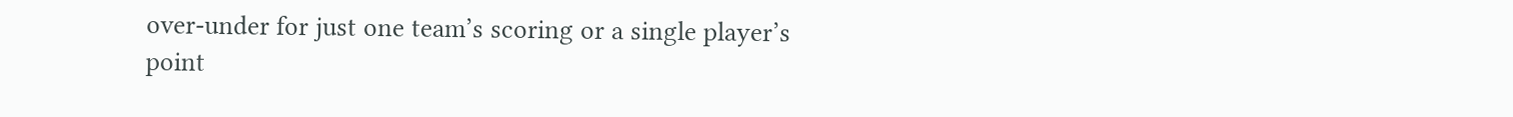over-under for just one team’s scoring or a single player’s point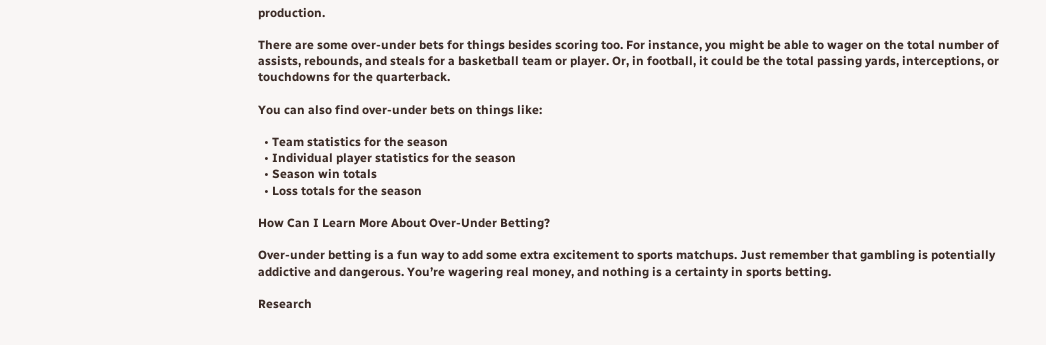production.

There are some over-under bets for things besides scoring too. For instance, you might be able to wager on the total number of assists, rebounds, and steals for a basketball team or player. Or, in football, it could be the total passing yards, interceptions, or touchdowns for the quarterback.

You can also find over-under bets on things like:

  • Team statistics for the season
  • Individual player statistics for the season
  • Season win totals
  • Loss totals for the season

How Can I Learn More About Over-Under Betting?

Over-under betting is a fun way to add some extra excitement to sports matchups. Just remember that gambling is potentially addictive and dangerous. You’re wagering real money, and nothing is a certainty in sports betting.

Research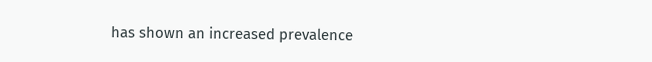has shown an increased prevalence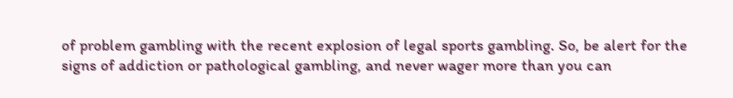of problem gambling with the recent explosion of legal sports gambling. So, be alert for the signs of addiction or pathological gambling, and never wager more than you can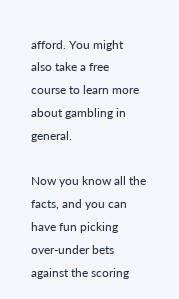afford. You might also take a free course to learn more about gambling in general.

Now you know all the facts, and you can have fun picking over-under bets against the scoring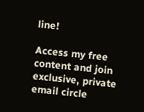line!

Access my free content and join exclusive, private email circle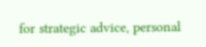for strategic advice, personal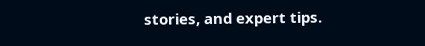stories, and expert tips.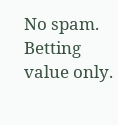No spam. Betting value only.